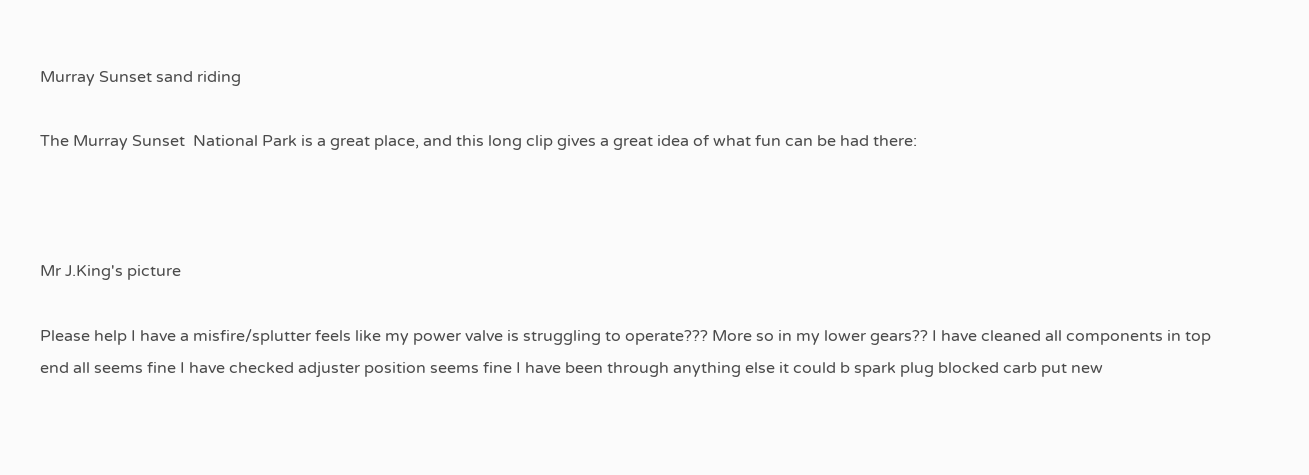Murray Sunset sand riding

The Murray Sunset  National Park is a great place, and this long clip gives a great idea of what fun can be had there:



Mr J.King's picture

Please help I have a misfire/splutter feels like my power valve is struggling to operate??? More so in my lower gears?? I have cleaned all components in top end all seems fine I have checked adjuster position seems fine I have been through anything else it could b spark plug blocked carb put new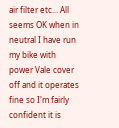air filter etc... All seems OK when in neutral I have run my bike with power Vale cover off and it operates fine so I'm fairly confident it is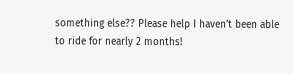something else?? Please help I haven't been able to ride for nearly 2 months!